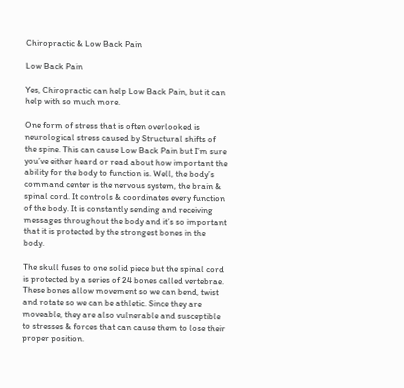Chiropractic & Low Back Pain

Low Back Pain

Yes, Chiropractic can help Low Back Pain, but it can help with so much more.

One form of stress that is often overlooked is neurological stress caused by Structural shifts of the spine. This can cause Low Back Pain but I’m sure you’ve either heard or read about how important the ability for the body to function is. Well, the body’s command center is the nervous system, the brain & spinal cord. It controls & coordinates every function of the body. It is constantly sending and receiving messages throughout the body and it’s so important that it is protected by the strongest bones in the body.

The skull fuses to one solid piece but the spinal cord is protected by a series of 24 bones called vertebrae. These bones allow movement so we can bend, twist and rotate so we can be athletic. Since they are moveable, they are also vulnerable and susceptible to stresses & forces that can cause them to lose their proper position.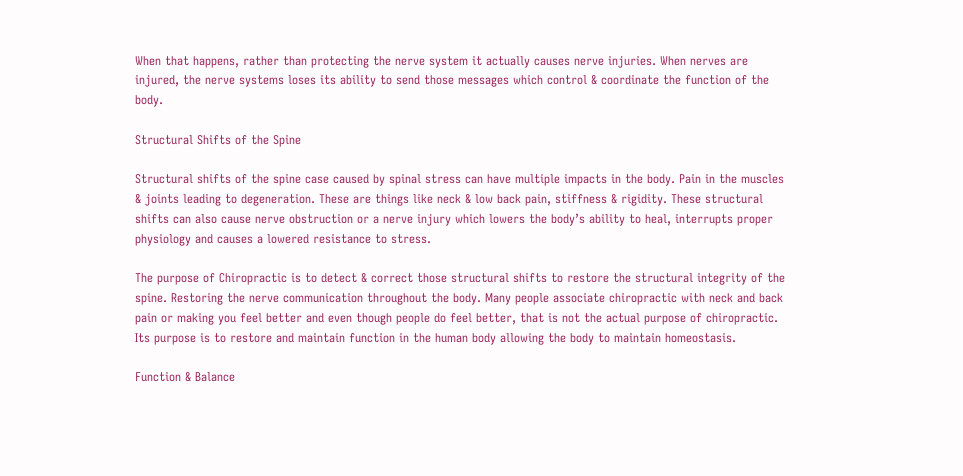When that happens, rather than protecting the nerve system it actually causes nerve injuries. When nerves are injured, the nerve systems loses its ability to send those messages which control & coordinate the function of the body.

Structural Shifts of the Spine

Structural shifts of the spine case caused by spinal stress can have multiple impacts in the body. Pain in the muscles & joints leading to degeneration. These are things like neck & low back pain, stiffness & rigidity. These structural shifts can also cause nerve obstruction or a nerve injury which lowers the body’s ability to heal, interrupts proper physiology and causes a lowered resistance to stress.

The purpose of Chiropractic is to detect & correct those structural shifts to restore the structural integrity of the spine. Restoring the nerve communication throughout the body. Many people associate chiropractic with neck and back pain or making you feel better and even though people do feel better, that is not the actual purpose of chiropractic. Its purpose is to restore and maintain function in the human body allowing the body to maintain homeostasis.

Function & Balance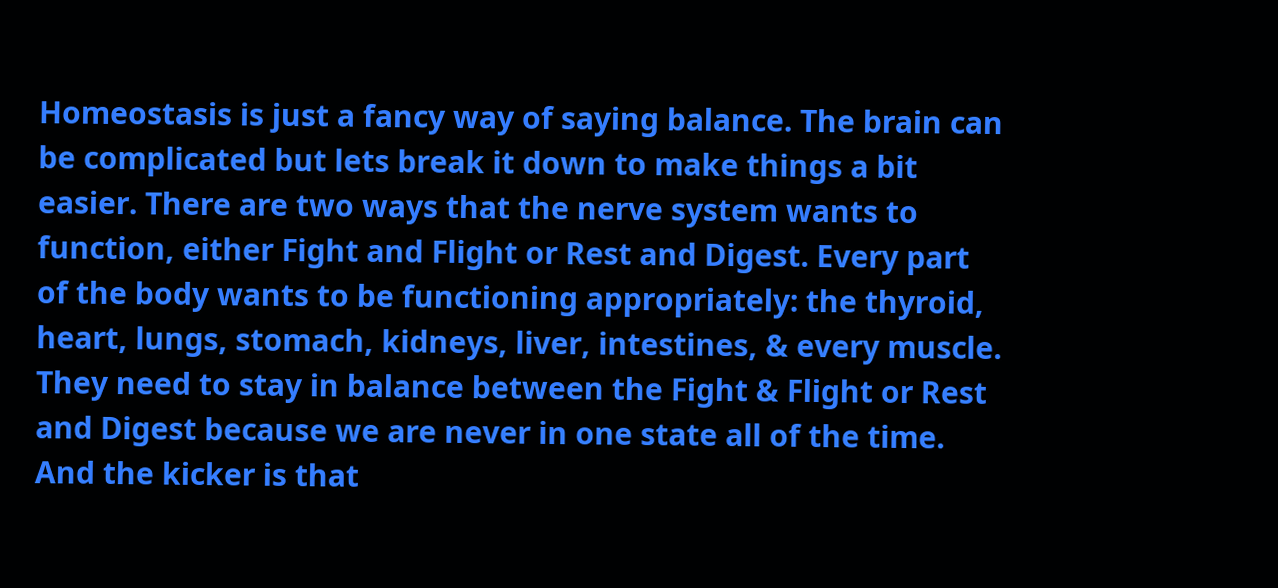Homeostasis is just a fancy way of saying balance. The brain can be complicated but lets break it down to make things a bit easier. There are two ways that the nerve system wants to function, either Fight and Flight or Rest and Digest. Every part of the body wants to be functioning appropriately: the thyroid, heart, lungs, stomach, kidneys, liver, intestines, & every muscle. They need to stay in balance between the Fight & Flight or Rest and Digest because we are never in one state all of the time. And the kicker is that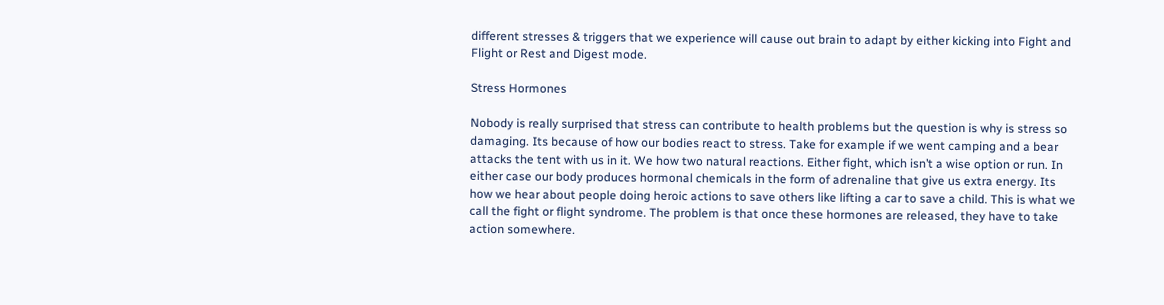different stresses & triggers that we experience will cause out brain to adapt by either kicking into Fight and Flight or Rest and Digest mode.

Stress Hormones

Nobody is really surprised that stress can contribute to health problems but the question is why is stress so damaging. Its because of how our bodies react to stress. Take for example if we went camping and a bear attacks the tent with us in it. We how two natural reactions. Either fight, which isn’t a wise option or run. In either case our body produces hormonal chemicals in the form of adrenaline that give us extra energy. Its how we hear about people doing heroic actions to save others like lifting a car to save a child. This is what we call the fight or flight syndrome. The problem is that once these hormones are released, they have to take action somewhere.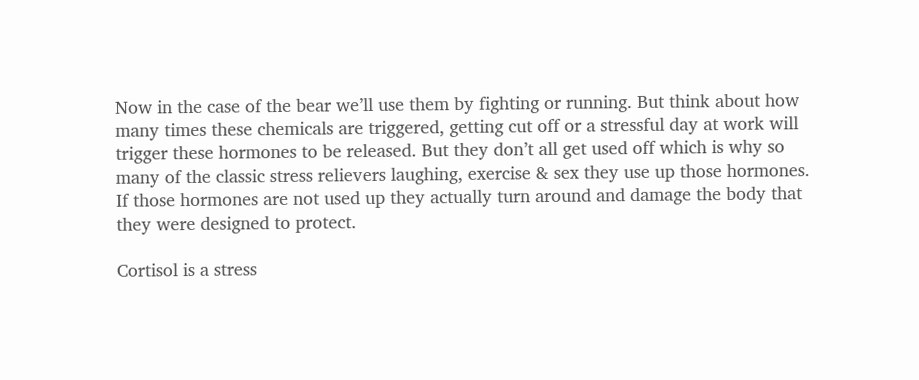Now in the case of the bear we’ll use them by fighting or running. But think about how many times these chemicals are triggered, getting cut off or a stressful day at work will trigger these hormones to be released. But they don’t all get used off which is why so many of the classic stress relievers laughing, exercise & sex they use up those hormones. If those hormones are not used up they actually turn around and damage the body that they were designed to protect.

Cortisol is a stress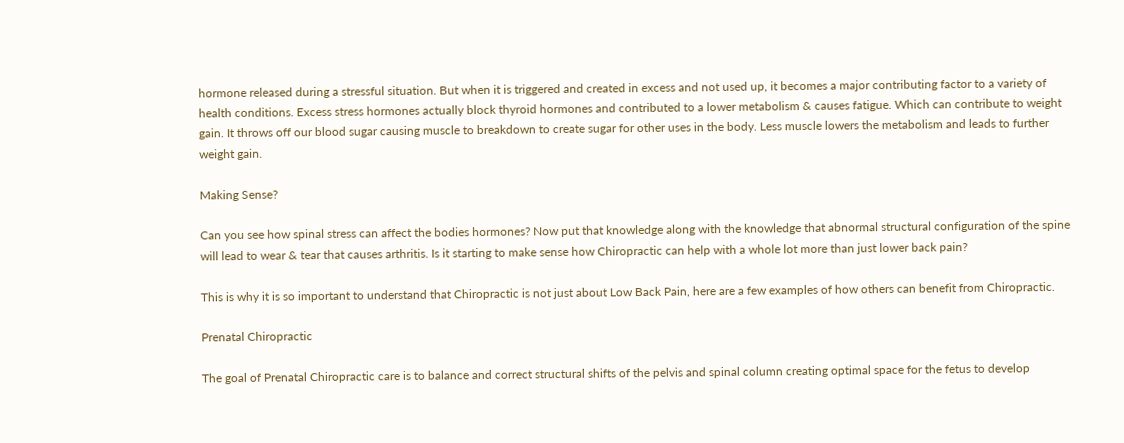hormone released during a stressful situation. But when it is triggered and created in excess and not used up, it becomes a major contributing factor to a variety of health conditions. Excess stress hormones actually block thyroid hormones and contributed to a lower metabolism & causes fatigue. Which can contribute to weight gain. It throws off our blood sugar causing muscle to breakdown to create sugar for other uses in the body. Less muscle lowers the metabolism and leads to further weight gain.

Making Sense?

Can you see how spinal stress can affect the bodies hormones? Now put that knowledge along with the knowledge that abnormal structural configuration of the spine will lead to wear & tear that causes arthritis. Is it starting to make sense how Chiropractic can help with a whole lot more than just lower back pain?

This is why it is so important to understand that Chiropractic is not just about Low Back Pain, here are a few examples of how others can benefit from Chiropractic.

Prenatal Chiropractic

The goal of Prenatal Chiropractic care is to balance and correct structural shifts of the pelvis and spinal column creating optimal space for the fetus to develop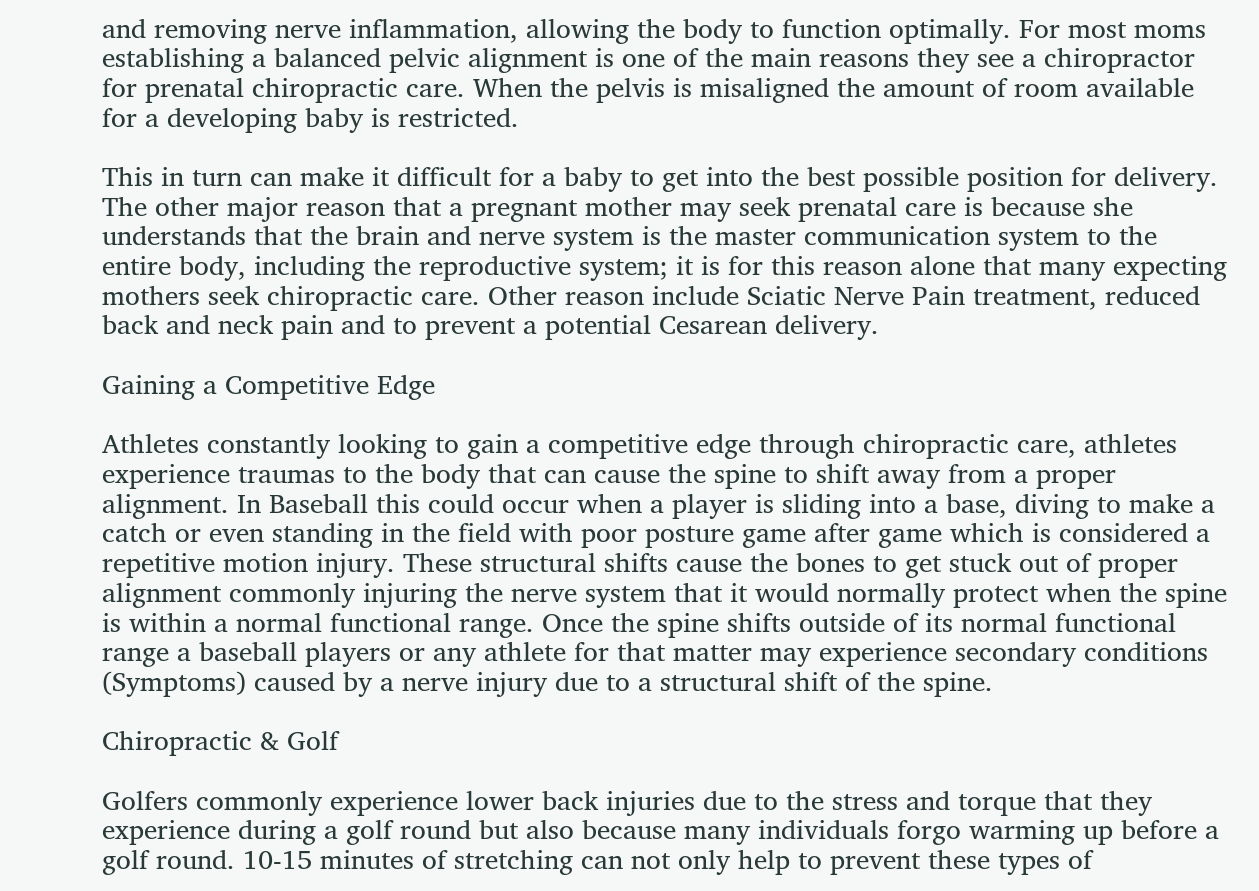and removing nerve inflammation, allowing the body to function optimally. For most moms establishing a balanced pelvic alignment is one of the main reasons they see a chiropractor for prenatal chiropractic care. When the pelvis is misaligned the amount of room available for a developing baby is restricted.

This in turn can make it difficult for a baby to get into the best possible position for delivery. The other major reason that a pregnant mother may seek prenatal care is because she understands that the brain and nerve system is the master communication system to the entire body, including the reproductive system; it is for this reason alone that many expecting mothers seek chiropractic care. Other reason include Sciatic Nerve Pain treatment, reduced back and neck pain and to prevent a potential Cesarean delivery.

Gaining a Competitive Edge

Athletes constantly looking to gain a competitive edge through chiropractic care, athletes experience traumas to the body that can cause the spine to shift away from a proper alignment. In Baseball this could occur when a player is sliding into a base, diving to make a catch or even standing in the field with poor posture game after game which is considered a repetitive motion injury. These structural shifts cause the bones to get stuck out of proper alignment commonly injuring the nerve system that it would normally protect when the spine is within a normal functional range. Once the spine shifts outside of its normal functional range a baseball players or any athlete for that matter may experience secondary conditions (Symptoms) caused by a nerve injury due to a structural shift of the spine.

Chiropractic & Golf

Golfers commonly experience lower back injuries due to the stress and torque that they experience during a golf round but also because many individuals forgo warming up before a golf round. 10-15 minutes of stretching can not only help to prevent these types of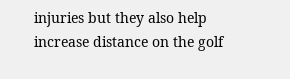injuries but they also help increase distance on the golf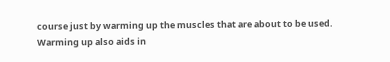course just by warming up the muscles that are about to be used. Warming up also aids in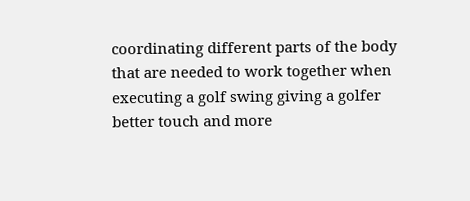coordinating different parts of the body that are needed to work together when executing a golf swing giving a golfer better touch and more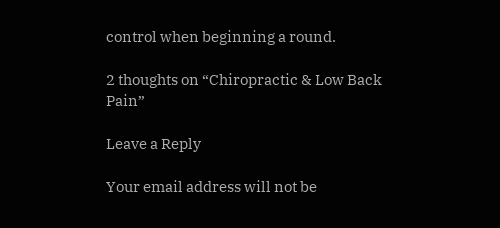control when beginning a round.

2 thoughts on “Chiropractic & Low Back Pain”

Leave a Reply

Your email address will not be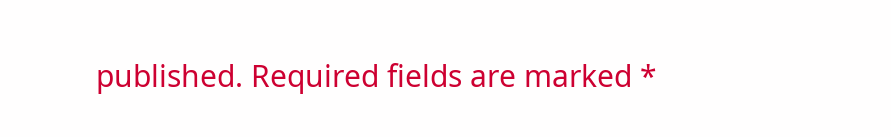published. Required fields are marked *